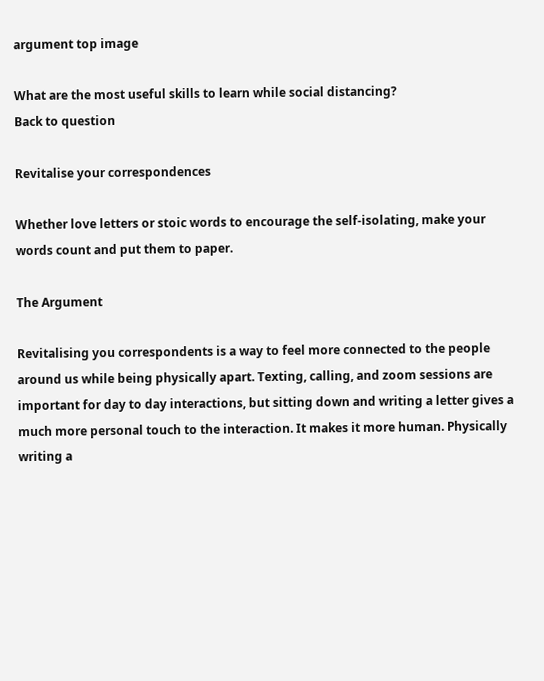argument top image

What are the most useful skills to learn while social distancing?
Back to question

Revitalise your correspondences

Whether love letters or stoic words to encourage the self-isolating, make your words count and put them to paper.

The Argument

Revitalising you correspondents is a way to feel more connected to the people around us while being physically apart. Texting, calling, and zoom sessions are important for day to day interactions, but sitting down and writing a letter gives a much more personal touch to the interaction. It makes it more human. Physically writing a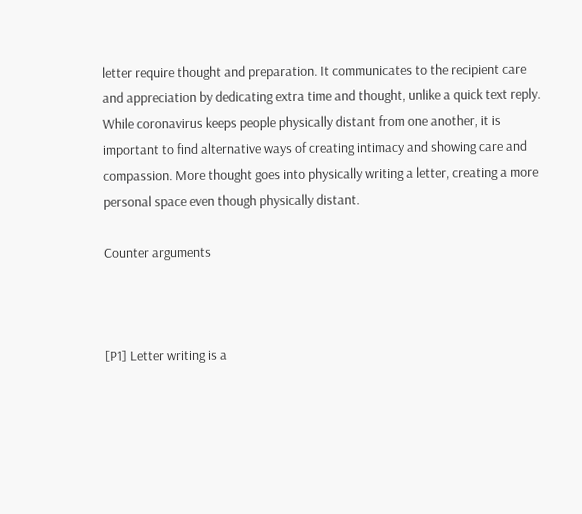letter require thought and preparation. It communicates to the recipient care and appreciation by dedicating extra time and thought, unlike a quick text reply. While coronavirus keeps people physically distant from one another, it is important to find alternative ways of creating intimacy and showing care and compassion. More thought goes into physically writing a letter, creating a more personal space even though physically distant.

Counter arguments



[P1] Letter writing is a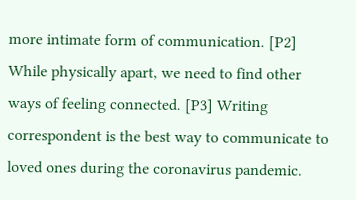more intimate form of communication. [P2] While physically apart, we need to find other ways of feeling connected. [P3] Writing correspondent is the best way to communicate to loved ones during the coronavirus pandemic.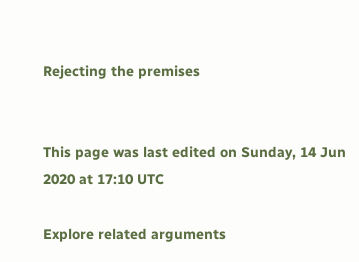Rejecting the premises


This page was last edited on Sunday, 14 Jun 2020 at 17:10 UTC

Explore related arguments